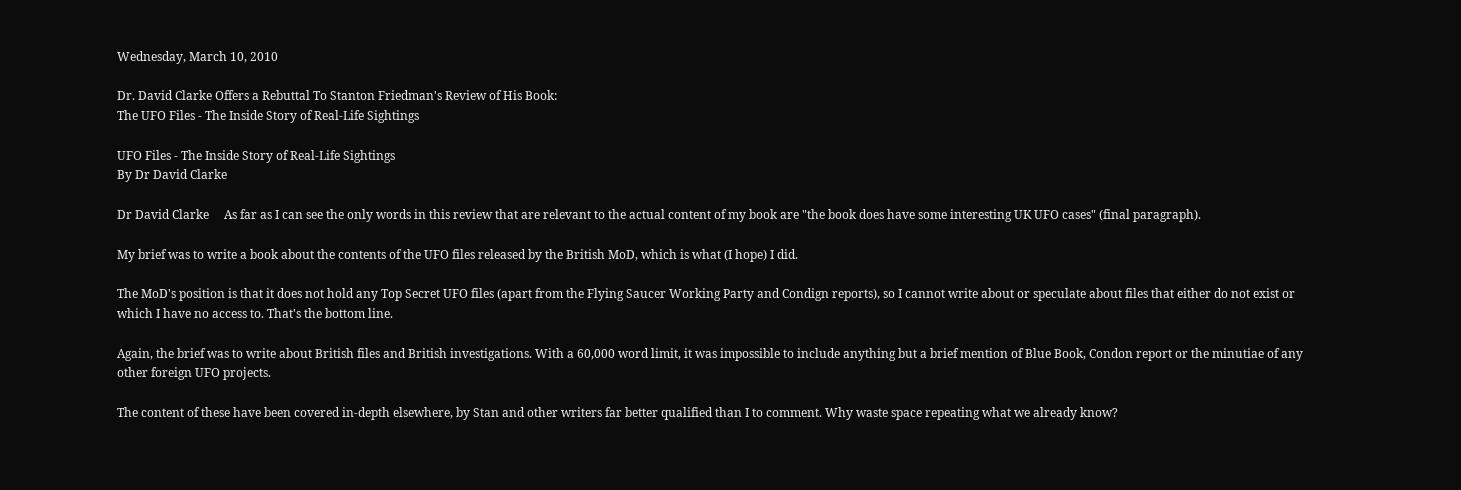Wednesday, March 10, 2010

Dr. David Clarke Offers a Rebuttal To Stanton Friedman's Review of His Book:
The UFO Files - The Inside Story of Real-Life Sightings

UFO Files - The Inside Story of Real-Life Sightings
By Dr David Clarke

Dr David Clarke     As far as I can see the only words in this review that are relevant to the actual content of my book are "the book does have some interesting UK UFO cases" (final paragraph).

My brief was to write a book about the contents of the UFO files released by the British MoD, which is what (I hope) I did.

The MoD's position is that it does not hold any Top Secret UFO files (apart from the Flying Saucer Working Party and Condign reports), so I cannot write about or speculate about files that either do not exist or which I have no access to. That's the bottom line.

Again, the brief was to write about British files and British investigations. With a 60,000 word limit, it was impossible to include anything but a brief mention of Blue Book, Condon report or the minutiae of any other foreign UFO projects.

The content of these have been covered in-depth elsewhere, by Stan and other writers far better qualified than I to comment. Why waste space repeating what we already know?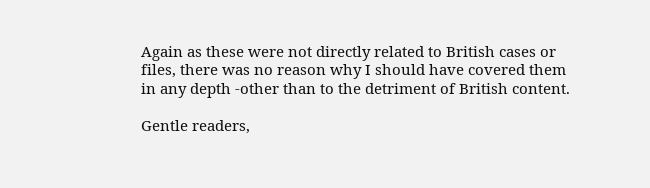Again as these were not directly related to British cases or files, there was no reason why I should have covered them in any depth -other than to the detriment of British content.

Gentle readers,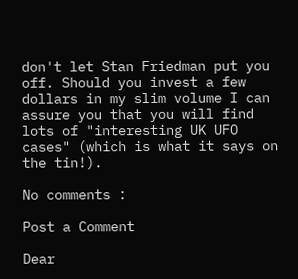don't let Stan Friedman put you off. Should you invest a few dollars in my slim volume I can assure you that you will find lots of "interesting UK UFO cases" (which is what it says on the tin!).

No comments :

Post a Comment

Dear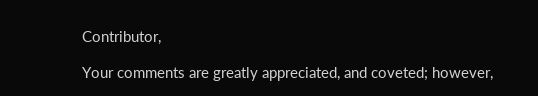Contributor,

Your comments are greatly appreciated, and coveted; however,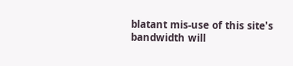blatant mis-use of this site's bandwidth will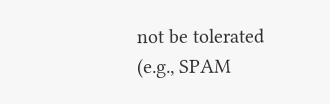not be tolerated (e.g., SPAM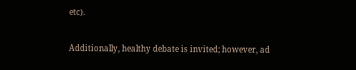etc).

Additionally, healthy debate is invited; however, ad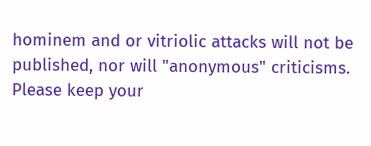hominem and or vitriolic attacks will not be published, nor will "anonymous" criticisms. Please keep your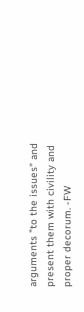arguments "to the issues" and present them with civility and proper decorum. -FW